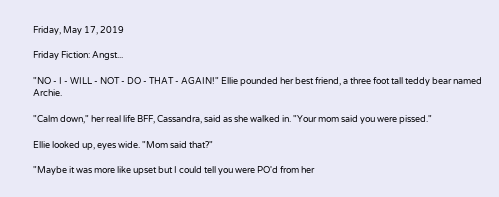Friday, May 17, 2019

Friday Fiction: Angst...

"NO - I - WILL - NOT - DO - THAT - AGAIN!" Ellie pounded her best friend, a three foot tall teddy bear named Archie.

"Calm down," her real life BFF, Cassandra, said as she walked in. "Your mom said you were pissed."

Ellie looked up, eyes wide. "Mom said that?"

"Maybe it was more like upset but I could tell you were PO'd from her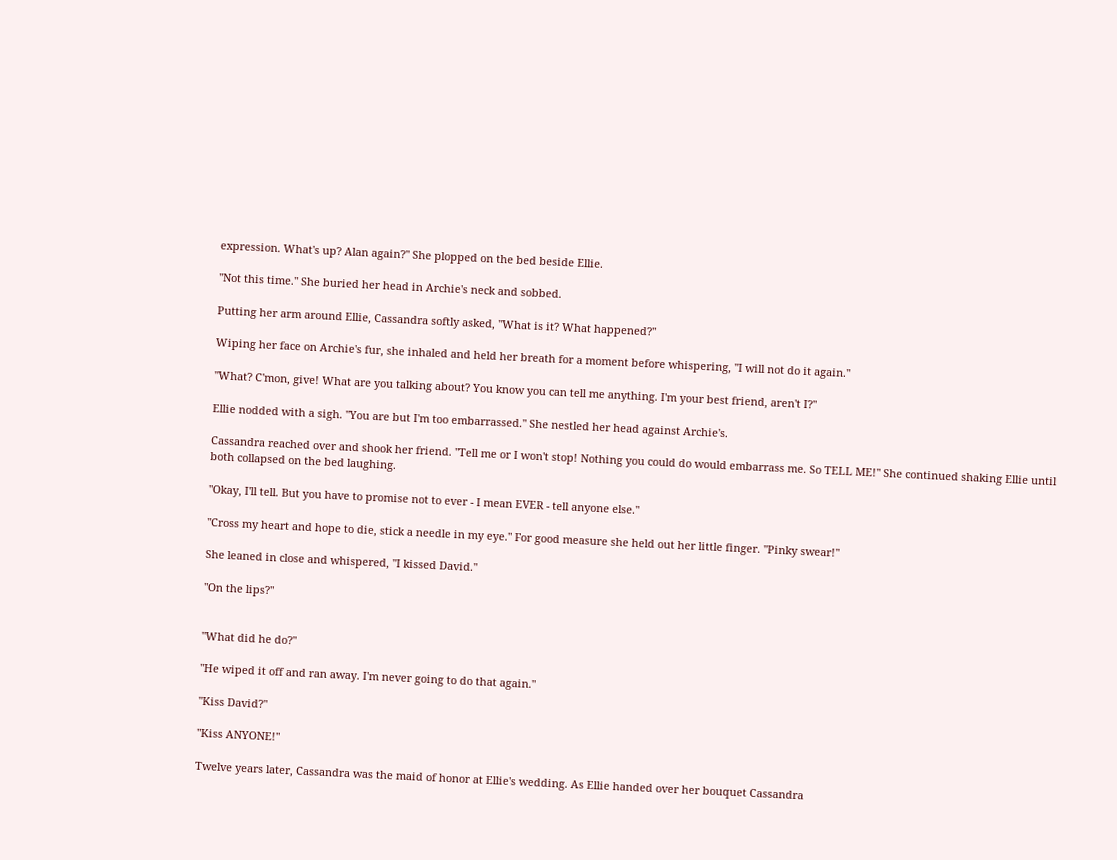expression. What's up? Alan again?" She plopped on the bed beside Ellie.

"Not this time." She buried her head in Archie's neck and sobbed.

Putting her arm around Ellie, Cassandra softly asked, "What is it? What happened?"

Wiping her face on Archie's fur, she inhaled and held her breath for a moment before whispering, "I will not do it again."

"What? C'mon, give! What are you talking about? You know you can tell me anything. I'm your best friend, aren't I?"

Ellie nodded with a sigh. "You are but I'm too embarrassed." She nestled her head against Archie's.

Cassandra reached over and shook her friend. "Tell me or I won't stop! Nothing you could do would embarrass me. So TELL ME!" She continued shaking Ellie until both collapsed on the bed laughing.

"Okay, I'll tell. But you have to promise not to ever - I mean EVER - tell anyone else."

"Cross my heart and hope to die, stick a needle in my eye." For good measure she held out her little finger. "Pinky swear!"

She leaned in close and whispered, "I kissed David."

"On the lips?"


"What did he do?"

"He wiped it off and ran away. I'm never going to do that again."

"Kiss David?"

"Kiss ANYONE!"

Twelve years later, Cassandra was the maid of honor at Ellie's wedding. As Ellie handed over her bouquet Cassandra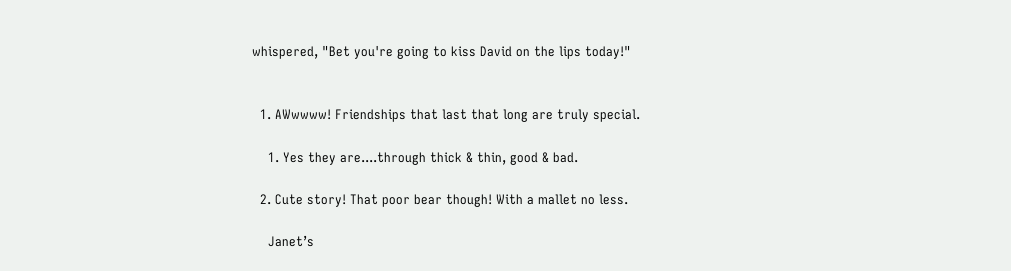whispered, "Bet you're going to kiss David on the lips today!"


  1. AWwwww! Friendships that last that long are truly special.

    1. Yes they are....through thick & thin, good & bad.

  2. Cute story! That poor bear though! With a mallet no less.

    Janet’s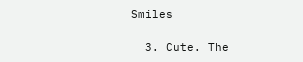Smiles

  3. Cute. The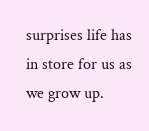surprises life has in store for us as we grow up.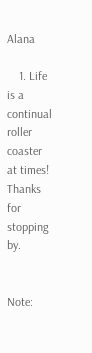Alana

    1. Life is a continual roller coaster at times! Thanks for stopping by.


Note: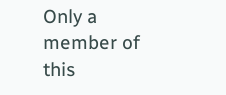Only a member of this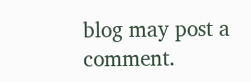blog may post a comment.